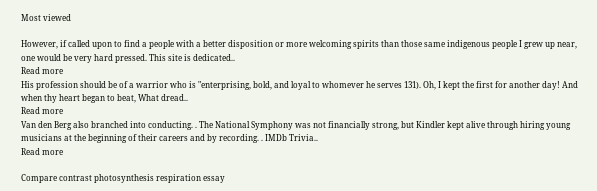Most viewed

However, if called upon to find a people with a better disposition or more welcoming spirits than those same indigenous people I grew up near, one would be very hard pressed. This site is dedicated..
Read more
His profession should be of a warrior who is "enterprising, bold, and loyal to whomever he serves 131). Oh, I kept the first for another day! And when thy heart began to beat, What dread..
Read more
Van den Berg also branched into conducting. . The National Symphony was not financially strong, but Kindler kept alive through hiring young musicians at the beginning of their careers and by recording. . IMDb Trivia..
Read more

Compare contrast photosynthesis respiration essay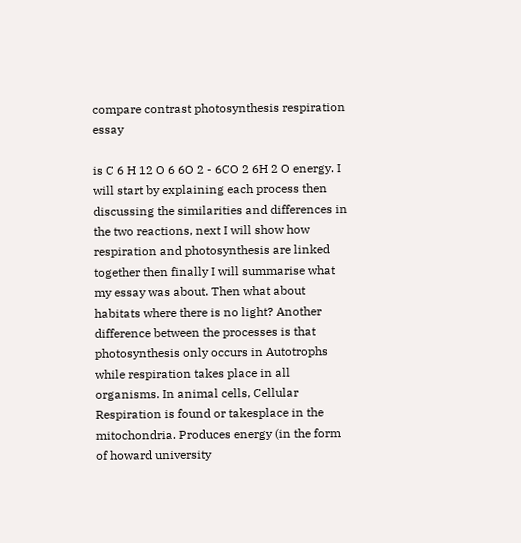compare contrast photosynthesis respiration essay

is C 6 H 12 O 6 6O 2 - 6CO 2 6H 2 O energy. I will start by explaining each process then discussing the similarities and differences in the two reactions, next I will show how respiration and photosynthesis are linked together then finally I will summarise what my essay was about. Then what about habitats where there is no light? Another difference between the processes is that photosynthesis only occurs in Autotrophs while respiration takes place in all organisms. In animal cells, Cellular Respiration is found or takesplace in the mitochondria. Produces energy (in the form of howard university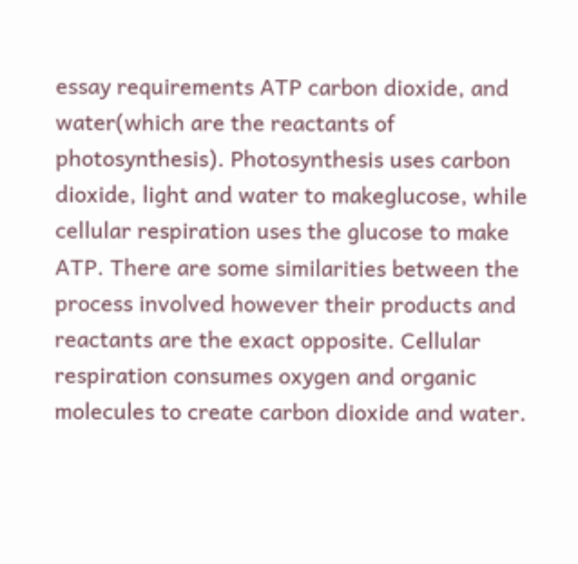essay requirements ATP carbon dioxide, and water(which are the reactants of photosynthesis). Photosynthesis uses carbon dioxide, light and water to makeglucose, while cellular respiration uses the glucose to make ATP. There are some similarities between the process involved however their products and reactants are the exact opposite. Cellular respiration consumes oxygen and organic molecules to create carbon dioxide and water.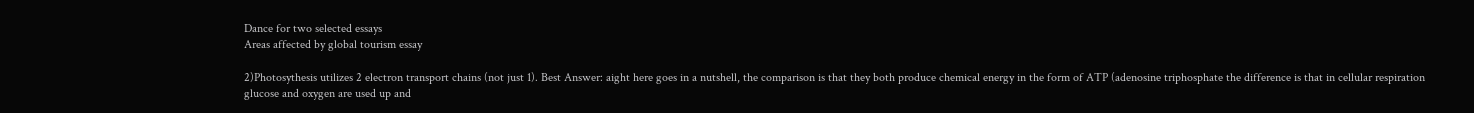Dance for two selected essays
Areas affected by global tourism essay

2)Photosythesis utilizes 2 electron transport chains (not just 1). Best Answer: aight here goes in a nutshell, the comparison is that they both produce chemical energy in the form of ATP (adenosine triphosphate the difference is that in cellular respiration glucose and oxygen are used up and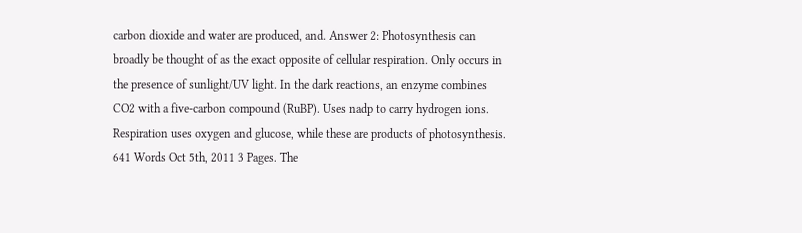carbon dioxide and water are produced, and. Answer 2: Photosynthesis can broadly be thought of as the exact opposite of cellular respiration. Only occurs in the presence of sunlight/UV light. In the dark reactions, an enzyme combines CO2 with a five-carbon compound (RuBP). Uses nadp to carry hydrogen ions. Respiration uses oxygen and glucose, while these are products of photosynthesis. 641 Words Oct 5th, 2011 3 Pages. The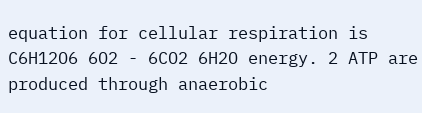equation for cellular respiration is C6H12O6 6O2 - 6CO2 6H2O energy. 2 ATP are produced through anaerobic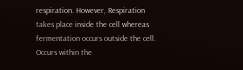respiration. However, Respiration takes place inside the cell whereas fermentation occurs outside the cell. Occurs within the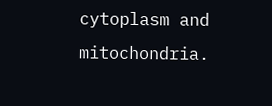cytoplasm and mitochondria.